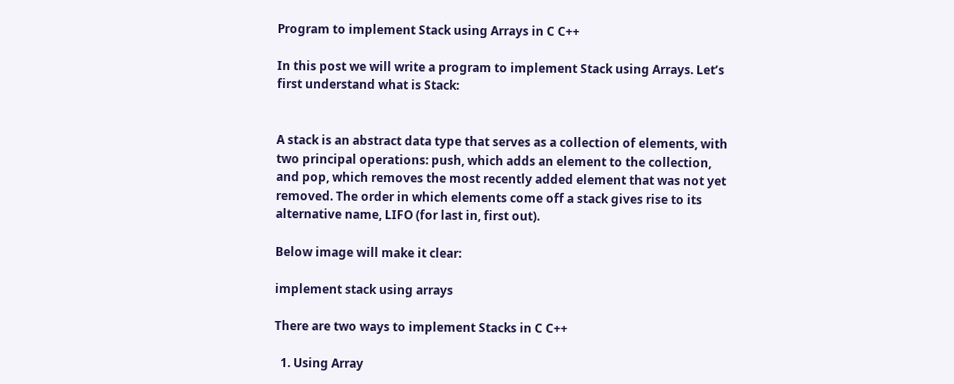Program to implement Stack using Arrays in C C++

In this post we will write a program to implement Stack using Arrays. Let’s first understand what is Stack:


A stack is an abstract data type that serves as a collection of elements, with two principal operations: push, which adds an element to the collection, and pop, which removes the most recently added element that was not yet removed. The order in which elements come off a stack gives rise to its alternative name, LIFO (for last in, first out).

Below image will make it clear:

implement stack using arrays

There are two ways to implement Stacks in C C++

  1. Using Array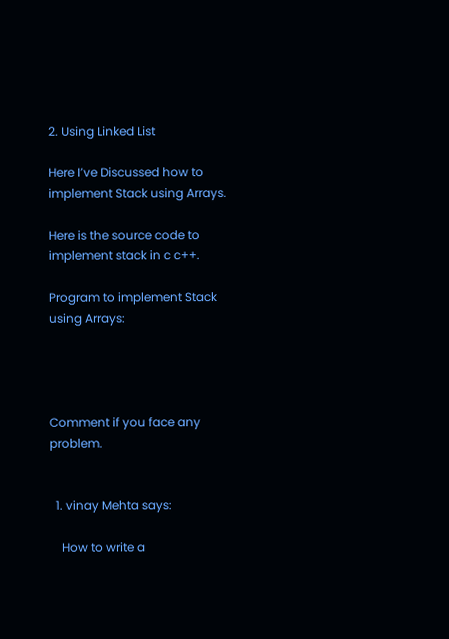2. Using Linked List

Here I’ve Discussed how to implement Stack using Arrays.

Here is the source code to implement stack in c c++.

Program to implement Stack using Arrays:




Comment if you face any problem.


  1. vinay Mehta says:

    How to write a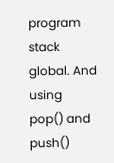program stack global. And using pop() and push()